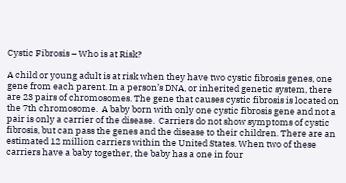Cystic Fibrosis – Who is at Risk?

A child or young adult is at risk when they have two cystic fibrosis genes, one gene from each parent. In a person’s DNA, or inherited genetic system, there are 23 pairs of chromosomes. The gene that causes cystic fibrosis is located on the 7th chromosome.  A baby born with only one cystic fibrosis gene and not a pair is only a carrier of the disease.  Carriers do not show symptoms of cystic fibrosis, but can pass the genes and the disease to their children. There are an estimated 12 million carriers within the United States. When two of these carriers have a baby together, the baby has a one in four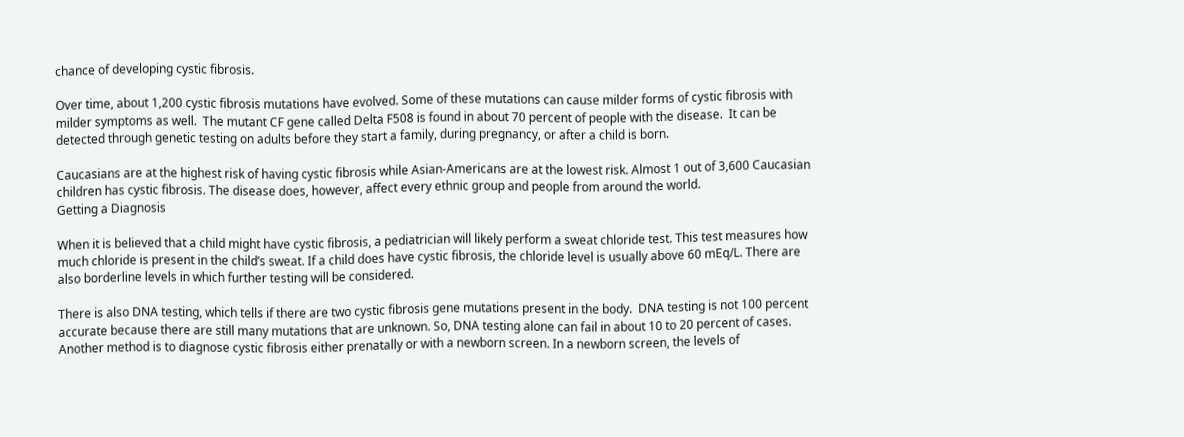chance of developing cystic fibrosis.

Over time, about 1,200 cystic fibrosis mutations have evolved. Some of these mutations can cause milder forms of cystic fibrosis with milder symptoms as well.  The mutant CF gene called Delta F508 is found in about 70 percent of people with the disease.  It can be detected through genetic testing on adults before they start a family, during pregnancy, or after a child is born.

Caucasians are at the highest risk of having cystic fibrosis while Asian-Americans are at the lowest risk. Almost 1 out of 3,600 Caucasian children has cystic fibrosis. The disease does, however, affect every ethnic group and people from around the world.
Getting a Diagnosis

When it is believed that a child might have cystic fibrosis, a pediatrician will likely perform a sweat chloride test. This test measures how much chloride is present in the child’s sweat. If a child does have cystic fibrosis, the chloride level is usually above 60 mEq/L. There are also borderline levels in which further testing will be considered.

There is also DNA testing, which tells if there are two cystic fibrosis gene mutations present in the body.  DNA testing is not 100 percent accurate because there are still many mutations that are unknown. So, DNA testing alone can fail in about 10 to 20 percent of cases.  Another method is to diagnose cystic fibrosis either prenatally or with a newborn screen. In a newborn screen, the levels of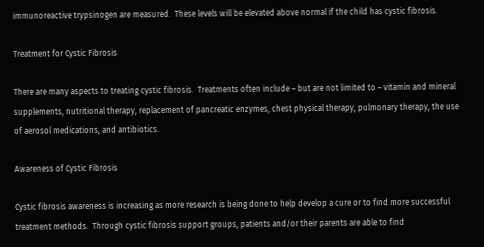immunoreactive trypsinogen are measured.  These levels will be elevated above normal if the child has cystic fibrosis.

Treatment for Cystic Fibrosis

There are many aspects to treating cystic fibrosis.  Treatments often include – but are not limited to – vitamin and mineral supplements, nutritional therapy, replacement of pancreatic enzymes, chest physical therapy, pulmonary therapy, the use of aerosol medications, and antibiotics.

Awareness of Cystic Fibrosis

Cystic fibrosis awareness is increasing as more research is being done to help develop a cure or to find more successful treatment methods.  Through cystic fibrosis support groups, patients and/or their parents are able to find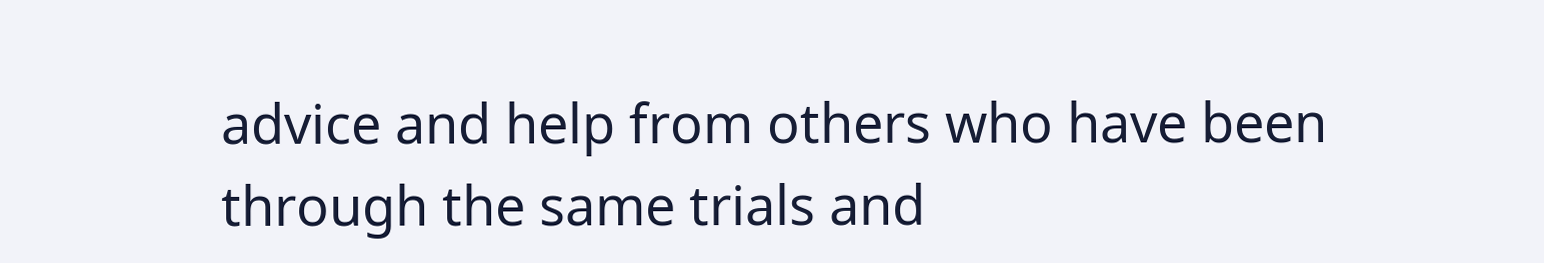advice and help from others who have been through the same trials and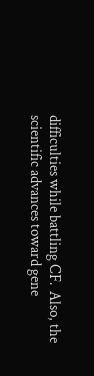difficulties while battling CF.  Also, the scientific advances toward gene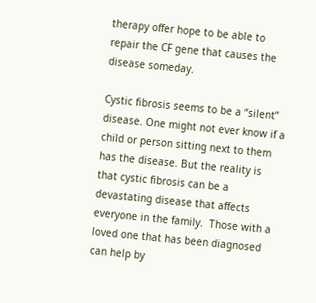therapy offer hope to be able to repair the CF gene that causes the disease someday.

Cystic fibrosis seems to be a “silent” disease. One might not ever know if a child or person sitting next to them has the disease. But the reality is that cystic fibrosis can be a devastating disease that affects everyone in the family.  Those with a loved one that has been diagnosed can help by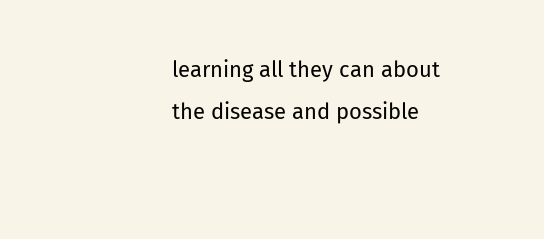learning all they can about the disease and possible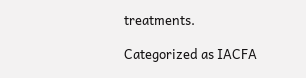treatments.

Categorized as IACFA